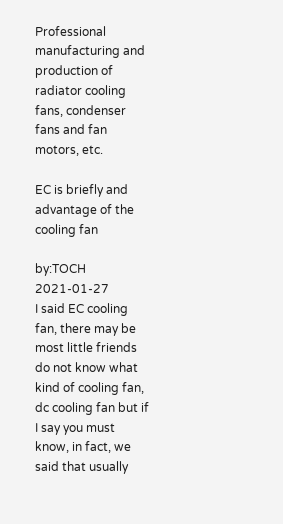Professional manufacturing and production of radiator cooling fans, condenser fans and fan motors, etc.

EC is briefly and advantage of the cooling fan

by:TOCH     2021-01-27
I said EC cooling fan, there may be most little friends do not know what kind of cooling fan, dc cooling fan but if I say you must know, in fact, we said that usually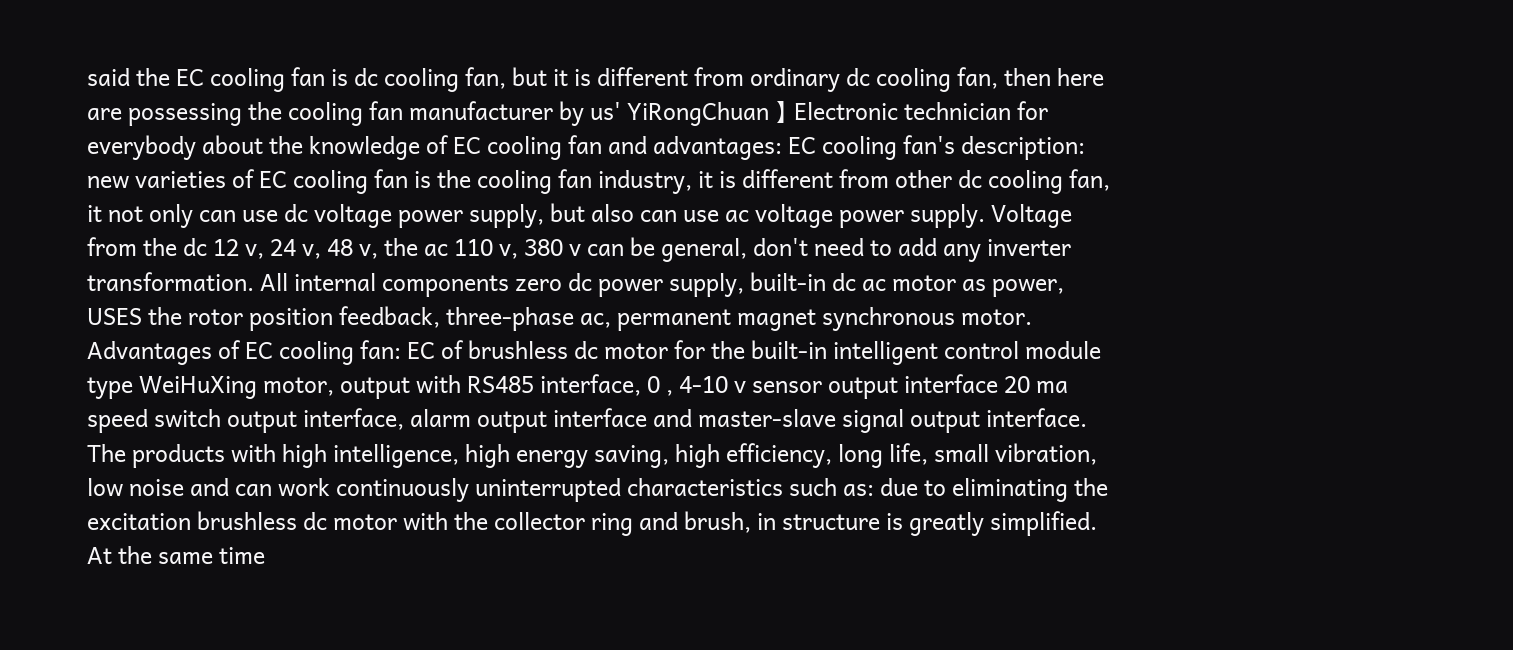said the EC cooling fan is dc cooling fan, but it is different from ordinary dc cooling fan, then here are possessing the cooling fan manufacturer by us' YiRongChuan 】 Electronic technician for everybody about the knowledge of EC cooling fan and advantages: EC cooling fan's description: new varieties of EC cooling fan is the cooling fan industry, it is different from other dc cooling fan, it not only can use dc voltage power supply, but also can use ac voltage power supply. Voltage from the dc 12 v, 24 v, 48 v, the ac 110 v, 380 v can be general, don't need to add any inverter transformation. All internal components zero dc power supply, built-in dc ac motor as power, USES the rotor position feedback, three-phase ac, permanent magnet synchronous motor. Advantages of EC cooling fan: EC of brushless dc motor for the built-in intelligent control module type WeiHuXing motor, output with RS485 interface, 0 , 4-10 v sensor output interface 20 ma speed switch output interface, alarm output interface and master-slave signal output interface. The products with high intelligence, high energy saving, high efficiency, long life, small vibration, low noise and can work continuously uninterrupted characteristics such as: due to eliminating the excitation brushless dc motor with the collector ring and brush, in structure is greatly simplified. At the same time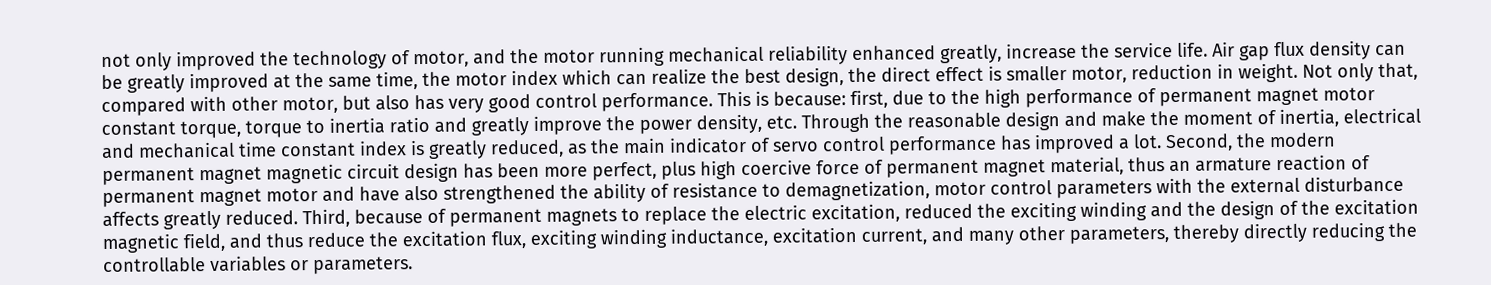not only improved the technology of motor, and the motor running mechanical reliability enhanced greatly, increase the service life. Air gap flux density can be greatly improved at the same time, the motor index which can realize the best design, the direct effect is smaller motor, reduction in weight. Not only that, compared with other motor, but also has very good control performance. This is because: first, due to the high performance of permanent magnet motor constant torque, torque to inertia ratio and greatly improve the power density, etc. Through the reasonable design and make the moment of inertia, electrical and mechanical time constant index is greatly reduced, as the main indicator of servo control performance has improved a lot. Second, the modern permanent magnet magnetic circuit design has been more perfect, plus high coercive force of permanent magnet material, thus an armature reaction of permanent magnet motor and have also strengthened the ability of resistance to demagnetization, motor control parameters with the external disturbance affects greatly reduced. Third, because of permanent magnets to replace the electric excitation, reduced the exciting winding and the design of the excitation magnetic field, and thus reduce the excitation flux, exciting winding inductance, excitation current, and many other parameters, thereby directly reducing the controllable variables or parameters.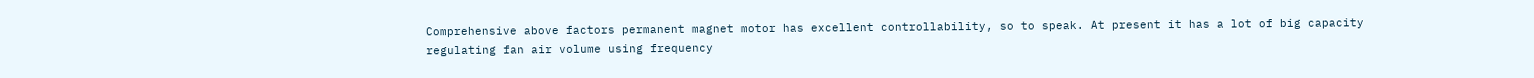Comprehensive above factors permanent magnet motor has excellent controllability, so to speak. At present it has a lot of big capacity regulating fan air volume using frequency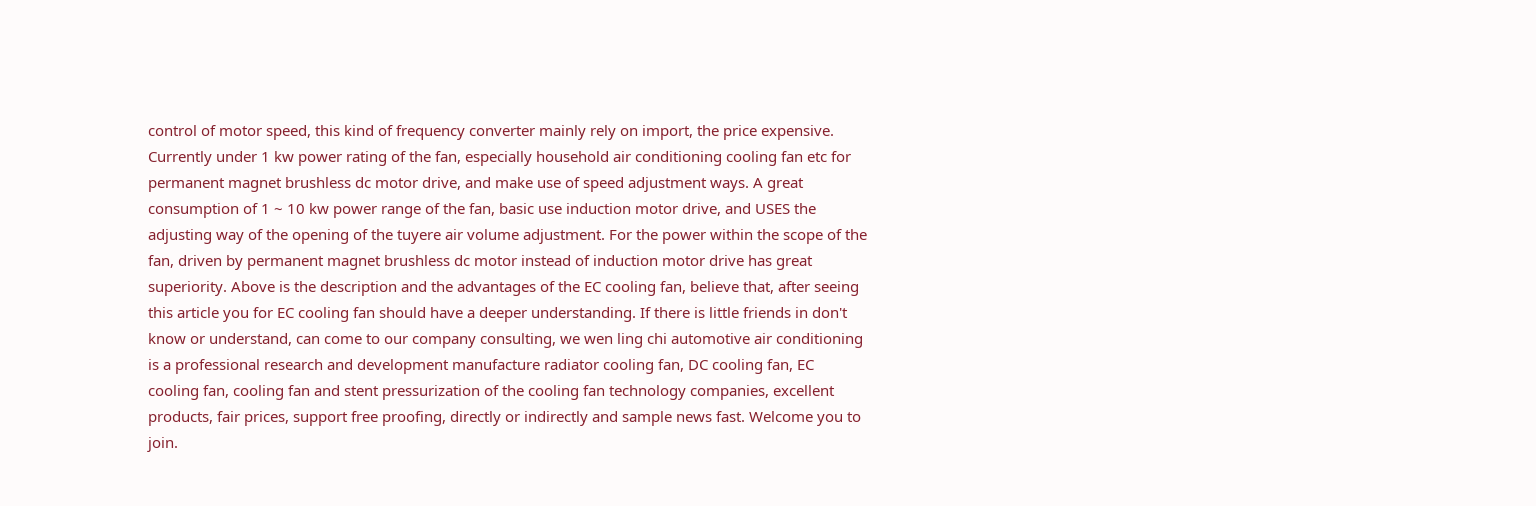control of motor speed, this kind of frequency converter mainly rely on import, the price expensive. Currently under 1 kw power rating of the fan, especially household air conditioning cooling fan etc for permanent magnet brushless dc motor drive, and make use of speed adjustment ways. A great consumption of 1 ~ 10 kw power range of the fan, basic use induction motor drive, and USES the adjusting way of the opening of the tuyere air volume adjustment. For the power within the scope of the fan, driven by permanent magnet brushless dc motor instead of induction motor drive has great superiority. Above is the description and the advantages of the EC cooling fan, believe that, after seeing this article you for EC cooling fan should have a deeper understanding. If there is little friends in don't know or understand, can come to our company consulting, we wen ling chi automotive air conditioning is a professional research and development manufacture radiator cooling fan, DC cooling fan, EC cooling fan, cooling fan and stent pressurization of the cooling fan technology companies, excellent products, fair prices, support free proofing, directly or indirectly and sample news fast. Welcome you to join.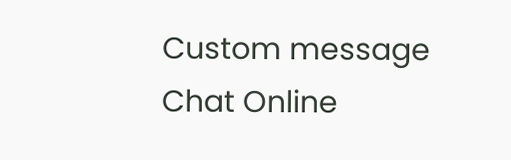Custom message
Chat Online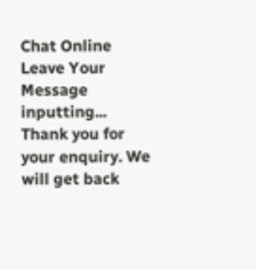Chat Online
Leave Your Message inputting...
Thank you for your enquiry. We will get back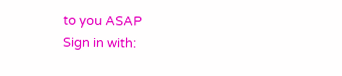to you ASAP
Sign in with: